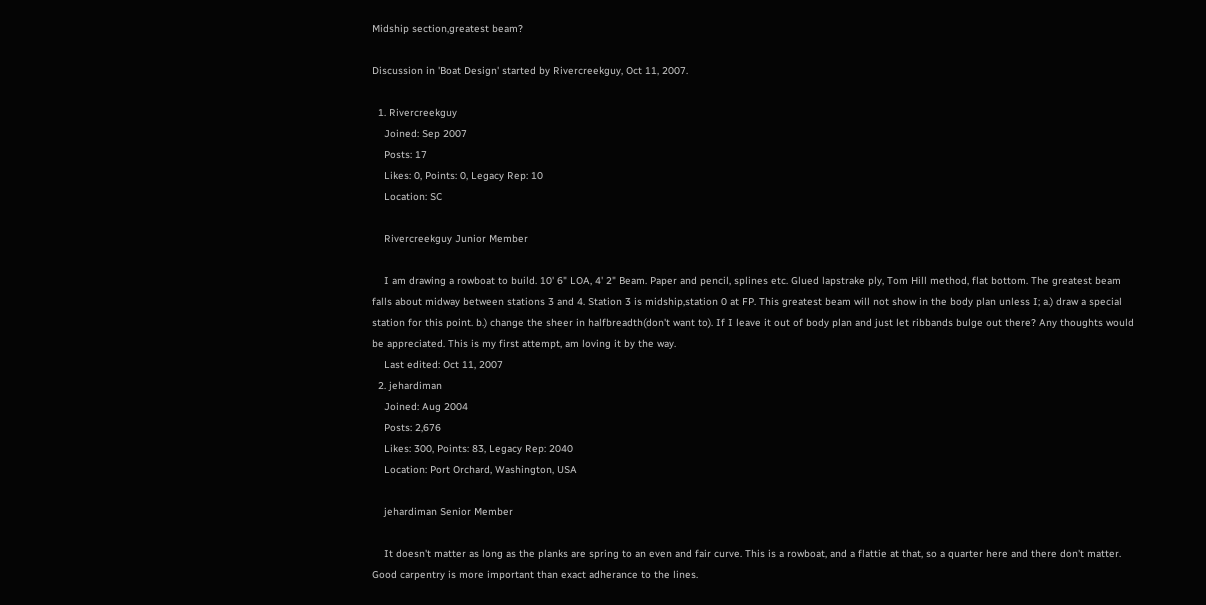Midship section,greatest beam?

Discussion in 'Boat Design' started by Rivercreekguy, Oct 11, 2007.

  1. Rivercreekguy
    Joined: Sep 2007
    Posts: 17
    Likes: 0, Points: 0, Legacy Rep: 10
    Location: SC

    Rivercreekguy Junior Member

    I am drawing a rowboat to build. 10' 6" LOA, 4' 2" Beam. Paper and pencil, splines etc. Glued lapstrake ply, Tom Hill method, flat bottom. The greatest beam falls about midway between stations 3 and 4. Station 3 is midship,station 0 at FP. This greatest beam will not show in the body plan unless I; a.) draw a special station for this point. b.) change the sheer in halfbreadth(don't want to). If I leave it out of body plan and just let ribbands bulge out there? Any thoughts would be appreciated. This is my first attempt, am loving it by the way.
    Last edited: Oct 11, 2007
  2. jehardiman
    Joined: Aug 2004
    Posts: 2,676
    Likes: 300, Points: 83, Legacy Rep: 2040
    Location: Port Orchard, Washington, USA

    jehardiman Senior Member

    It doesn't matter as long as the planks are spring to an even and fair curve. This is a rowboat, and a flattie at that, so a quarter here and there don't matter. Good carpentry is more important than exact adherance to the lines.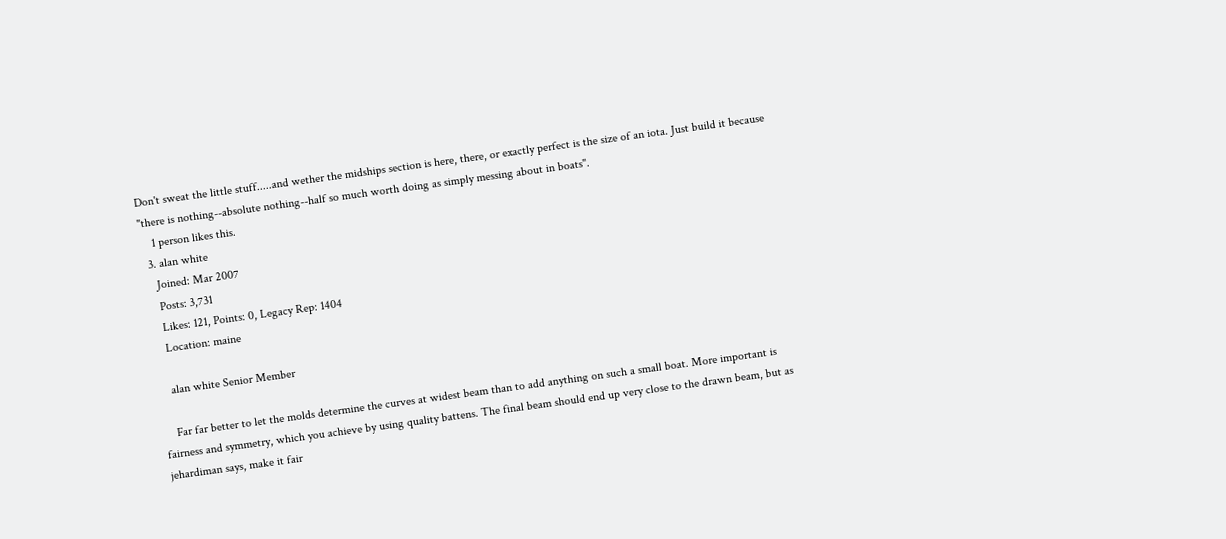Don't sweat the little stuff.....and wether the midships section is here, there, or exactly perfect is the size of an iota. Just build it because "there is nothing--absolute nothing--half so much worth doing as simply messing about in boats".
    1 person likes this.
  3. alan white
    Joined: Mar 2007
    Posts: 3,731
    Likes: 121, Points: 0, Legacy Rep: 1404
    Location: maine

    alan white Senior Member

    Far far better to let the molds determine the curves at widest beam than to add anything on such a small boat. More important is fairness and symmetry, which you achieve by using quality battens. The final beam should end up very close to the drawn beam, but as jehardiman says, make it fair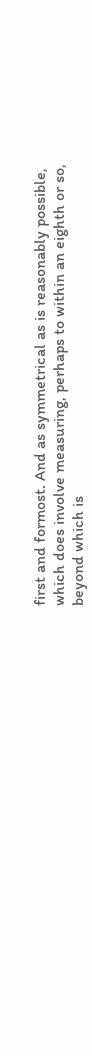first and formost. And as symmetrical as is reasonably possible, which does involve measuring, perhaps to within an eighth or so, beyond which is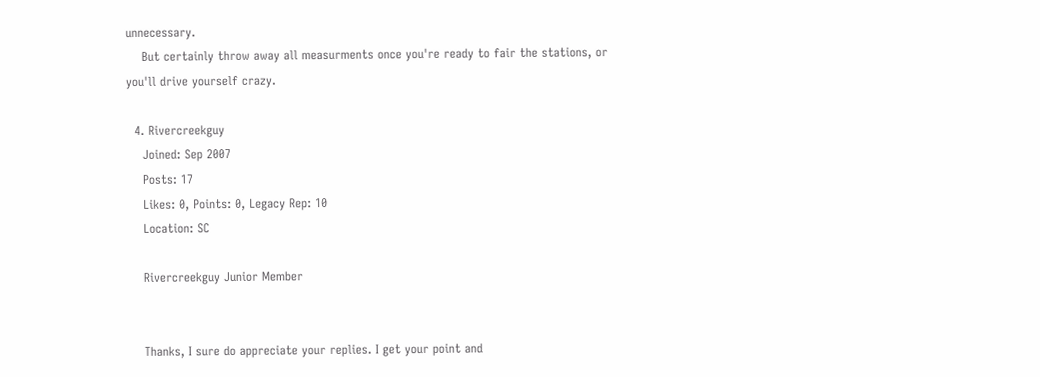unnecessary.
    But certainly throw away all measurments once you're ready to fair the stations, or you'll drive yourself crazy.

  4. Rivercreekguy
    Joined: Sep 2007
    Posts: 17
    Likes: 0, Points: 0, Legacy Rep: 10
    Location: SC

    Rivercreekguy Junior Member


    Thanks, I sure do appreciate your replies. I get your point and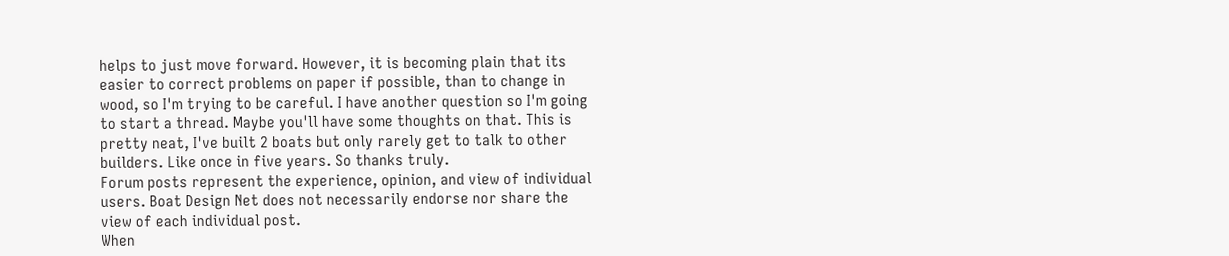helps to just move forward. However, it is becoming plain that its easier to correct problems on paper if possible, than to change in wood, so I'm trying to be careful. I have another question so I'm going to start a thread. Maybe you'll have some thoughts on that. This is pretty neat, I've built 2 boats but only rarely get to talk to other builders. Like once in five years. So thanks truly.
Forum posts represent the experience, opinion, and view of individual users. Boat Design Net does not necessarily endorse nor share the view of each individual post.
When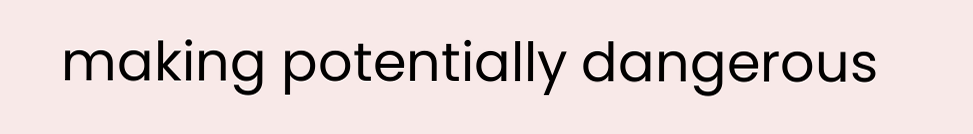making potentially dangerous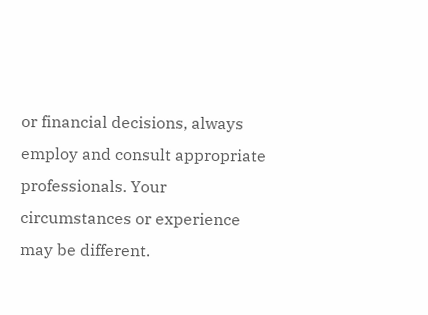or financial decisions, always employ and consult appropriate professionals. Your circumstances or experience may be different.